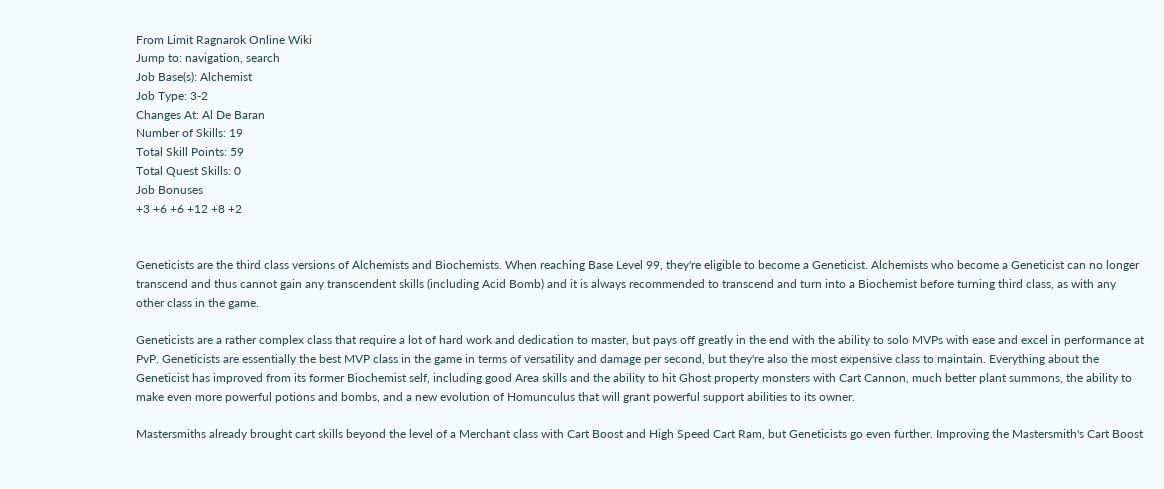From Limit Ragnarok Online Wiki
Jump to: navigation, search
Job Base(s): Alchemist
Job Type: 3-2
Changes At: Al De Baran
Number of Skills: 19
Total Skill Points: 59
Total Quest Skills: 0
Job Bonuses
+3 +6 +6 +12 +8 +2


Geneticists are the third class versions of Alchemists and Biochemists. When reaching Base Level 99, they're eligible to become a Geneticist. Alchemists who become a Geneticist can no longer transcend and thus cannot gain any transcendent skills (including Acid Bomb) and it is always recommended to transcend and turn into a Biochemist before turning third class, as with any other class in the game.

Geneticists are a rather complex class that require a lot of hard work and dedication to master, but pays off greatly in the end with the ability to solo MVPs with ease and excel in performance at PvP. Geneticists are essentially the best MVP class in the game in terms of versatility and damage per second, but they're also the most expensive class to maintain. Everything about the Geneticist has improved from its former Biochemist self, including good Area skills and the ability to hit Ghost property monsters with Cart Cannon, much better plant summons, the ability to make even more powerful potions and bombs, and a new evolution of Homunculus that will grant powerful support abilities to its owner.

Mastersmiths already brought cart skills beyond the level of a Merchant class with Cart Boost and High Speed Cart Ram, but Geneticists go even further. Improving the Mastersmith's Cart Boost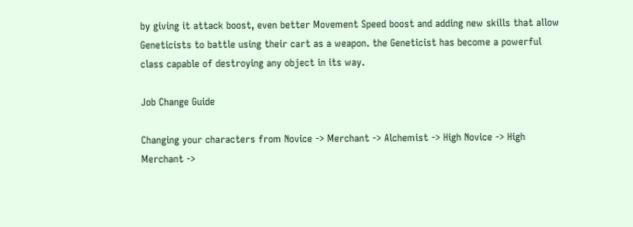by giving it attack boost, even better Movement Speed boost and adding new skills that allow Geneticists to battle using their cart as a weapon. the Geneticist has become a powerful class capable of destroying any object in its way.

Job Change Guide

Changing your characters from Novice -> Merchant -> Alchemist -> High Novice -> High Merchant ->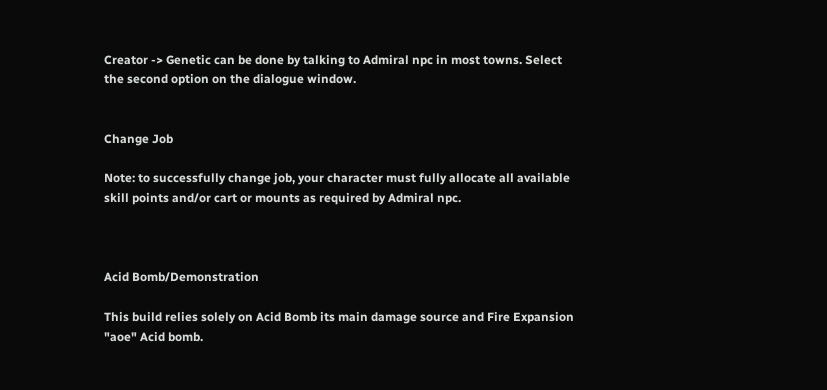Creator -> Genetic can be done by talking to Admiral npc in most towns. Select the second option on the dialogue window.


Change Job

Note: to successfully change job, your character must fully allocate all available skill points and/or cart or mounts as required by Admiral npc.



Acid Bomb/Demonstration

This build relies solely on Acid Bomb its main damage source and Fire Expansion "aoe" Acid bomb.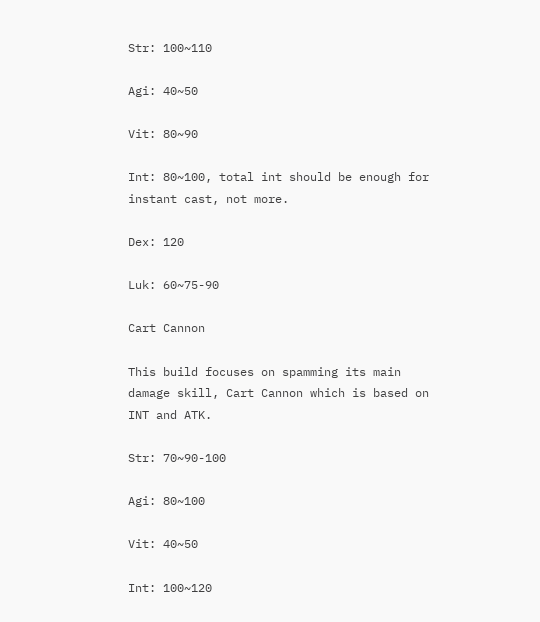Str: 100~110

Agi: 40~50

Vit: 80~90

Int: 80~100, total int should be enough for instant cast, not more.

Dex: 120

Luk: 60~75-90

Cart Cannon

This build focuses on spamming its main damage skill, Cart Cannon which is based on INT and ATK.

Str: 70~90-100

Agi: 80~100

Vit: 40~50

Int: 100~120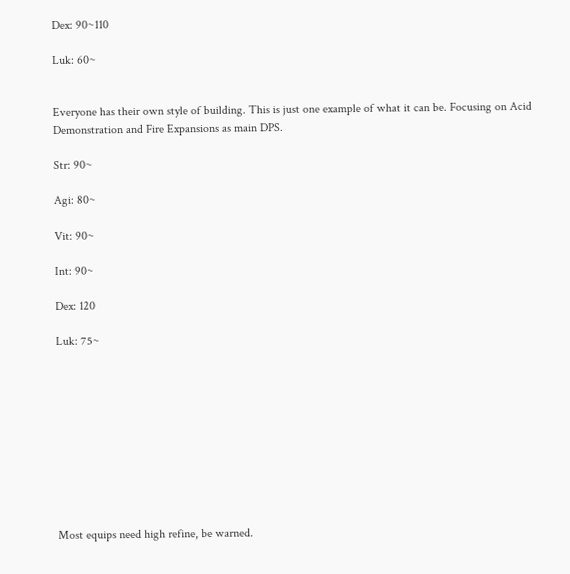Dex: 90~110

Luk: 60~


Everyone has their own style of building. This is just one example of what it can be. Focusing on Acid Demonstration and Fire Expansions as main DPS.

Str: 90~

Agi: 80~

Vit: 90~

Int: 90~

Dex: 120

Luk: 75~










Most equips need high refine, be warned.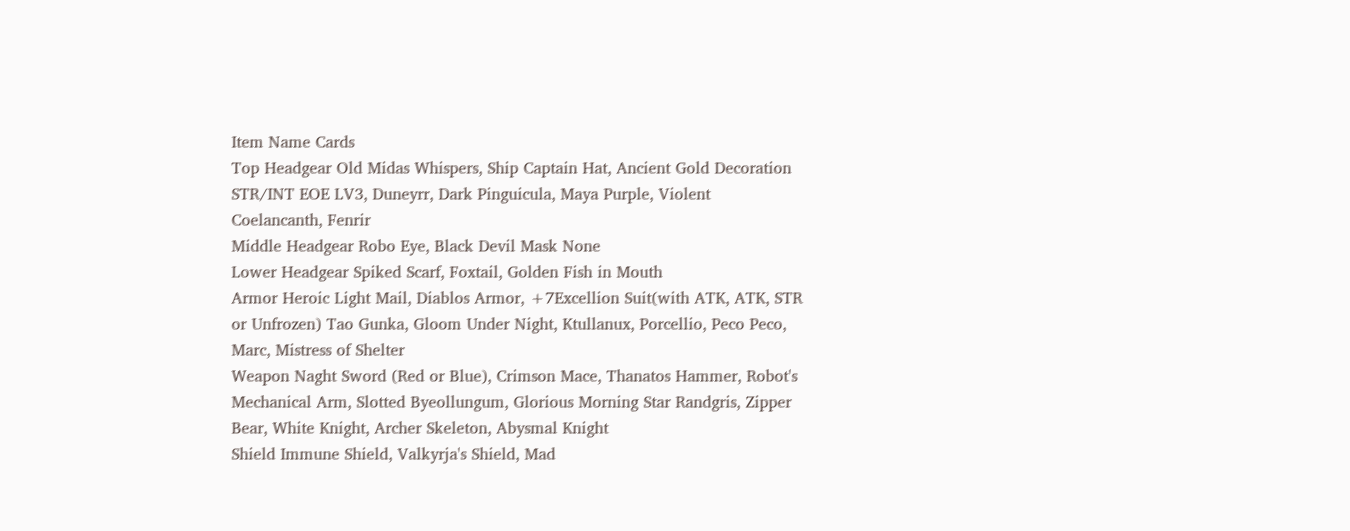Item Name Cards
Top Headgear Old Midas Whispers, Ship Captain Hat, Ancient Gold Decoration STR/INT EOE LV3, Duneyrr, Dark Pinguicula, Maya Purple, Violent Coelancanth, Fenrir
Middle Headgear Robo Eye, Black Devil Mask None
Lower Headgear Spiked Scarf, Foxtail, Golden Fish in Mouth
Armor Heroic Light Mail, Diablos Armor, +7Excellion Suit(with ATK, ATK, STR or Unfrozen) Tao Gunka, Gloom Under Night, Ktullanux, Porcellio, Peco Peco, Marc, Mistress of Shelter
Weapon Naght Sword (Red or Blue), Crimson Mace, Thanatos Hammer, Robot's Mechanical Arm, Slotted Byeollungum, Glorious Morning Star Randgris, Zipper Bear, White Knight, Archer Skeleton, Abysmal Knight
Shield Immune Shield, Valkyrja's Shield, Mad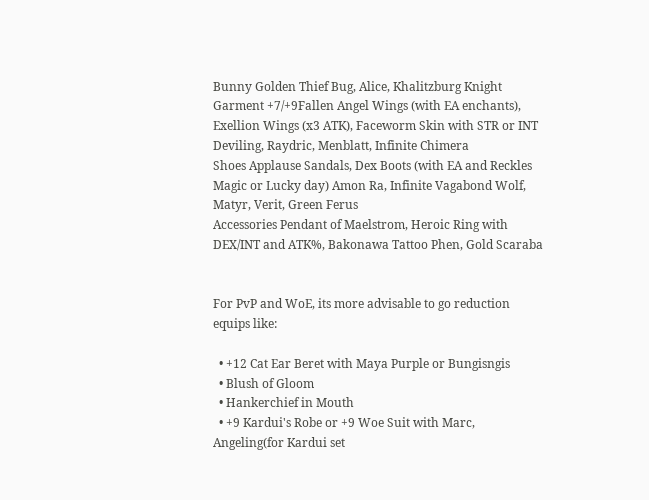Bunny Golden Thief Bug, Alice, Khalitzburg Knight
Garment +7/+9Fallen Angel Wings (with EA enchants), Exellion Wings (x3 ATK), Faceworm Skin with STR or INT Deviling, Raydric, Menblatt, Infinite Chimera
Shoes Applause Sandals, Dex Boots (with EA and Reckles Magic or Lucky day) Amon Ra, Infinite Vagabond Wolf, Matyr, Verit, Green Ferus
Accessories Pendant of Maelstrom, Heroic Ring with DEX/INT and ATK%, Bakonawa Tattoo Phen, Gold Scaraba


For PvP and WoE, its more advisable to go reduction equips like:

  • +12 Cat Ear Beret with Maya Purple or Bungisngis
  • Blush of Gloom
  • Hankerchief in Mouth
  • +9 Kardui's Robe or +9 Woe Suit with Marc, Angeling(for Kardui set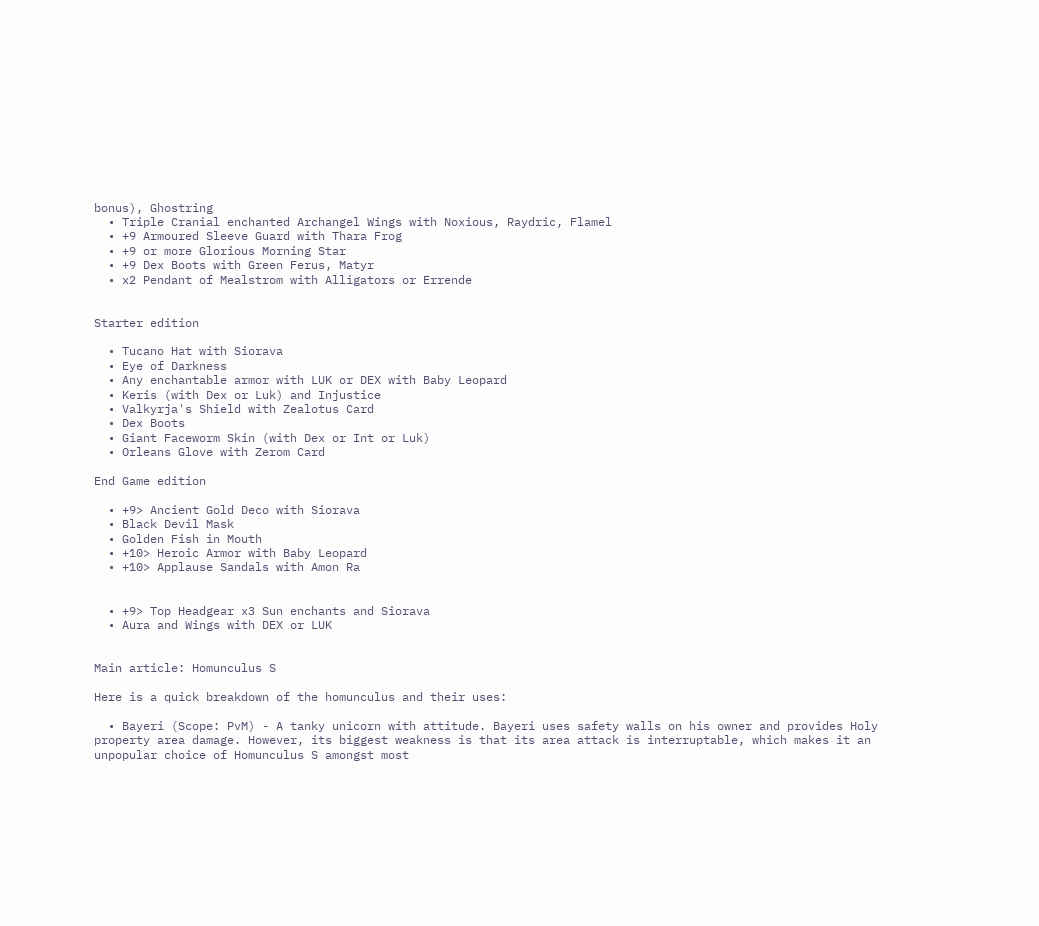bonus), Ghostring
  • Triple Cranial enchanted Archangel Wings with Noxious, Raydric, Flamel
  • +9 Armoured Sleeve Guard with Thara Frog
  • +9 or more Glorious Morning Star
  • +9 Dex Boots with Green Ferus, Matyr
  • x2 Pendant of Mealstrom with Alligators or Errende


Starter edition

  • Tucano Hat with Siorava
  • Eye of Darkness
  • Any enchantable armor with LUK or DEX with Baby Leopard
  • Keris (with Dex or Luk) and Injustice
  • Valkyrja's Shield with Zealotus Card
  • Dex Boots
  • Giant Faceworm Skin (with Dex or Int or Luk)
  • Orleans Glove with Zerom Card

End Game edition

  • +9> Ancient Gold Deco with Siorava
  • Black Devil Mask
  • Golden Fish in Mouth
  • +10> Heroic Armor with Baby Leopard
  • +10> Applause Sandals with Amon Ra


  • +9> Top Headgear x3 Sun enchants and Siorava
  • Aura and Wings with DEX or LUK


Main article: Homunculus S

Here is a quick breakdown of the homunculus and their uses:

  • Bayeri (Scope: PvM) - A tanky unicorn with attitude. Bayeri uses safety walls on his owner and provides Holy property area damage. However, its biggest weakness is that its area attack is interruptable, which makes it an unpopular choice of Homunculus S amongst most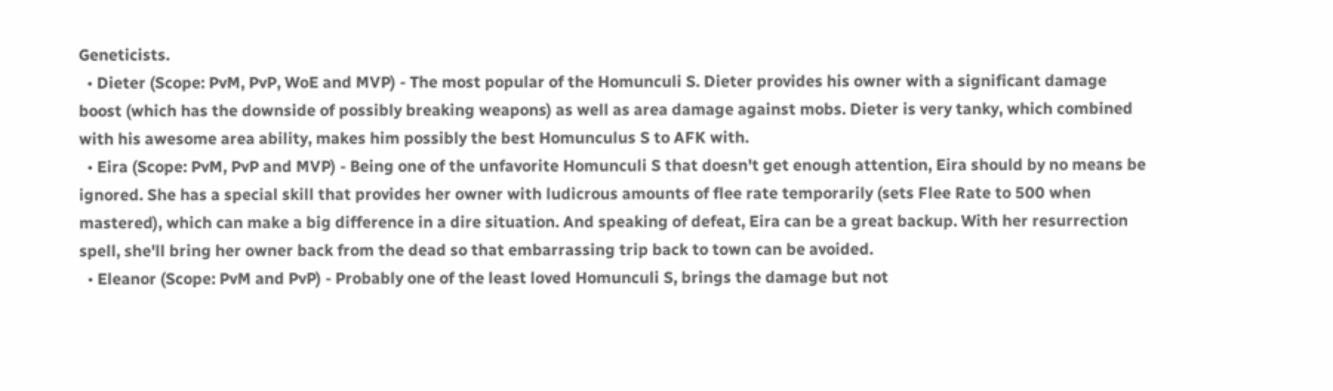Geneticists.
  • Dieter (Scope: PvM, PvP, WoE and MVP) - The most popular of the Homunculi S. Dieter provides his owner with a significant damage boost (which has the downside of possibly breaking weapons) as well as area damage against mobs. Dieter is very tanky, which combined with his awesome area ability, makes him possibly the best Homunculus S to AFK with.
  • Eira (Scope: PvM, PvP and MVP) - Being one of the unfavorite Homunculi S that doesn't get enough attention, Eira should by no means be ignored. She has a special skill that provides her owner with ludicrous amounts of flee rate temporarily (sets Flee Rate to 500 when mastered), which can make a big difference in a dire situation. And speaking of defeat, Eira can be a great backup. With her resurrection spell, she'll bring her owner back from the dead so that embarrassing trip back to town can be avoided.
  • Eleanor (Scope: PvM and PvP) - Probably one of the least loved Homunculi S, brings the damage but not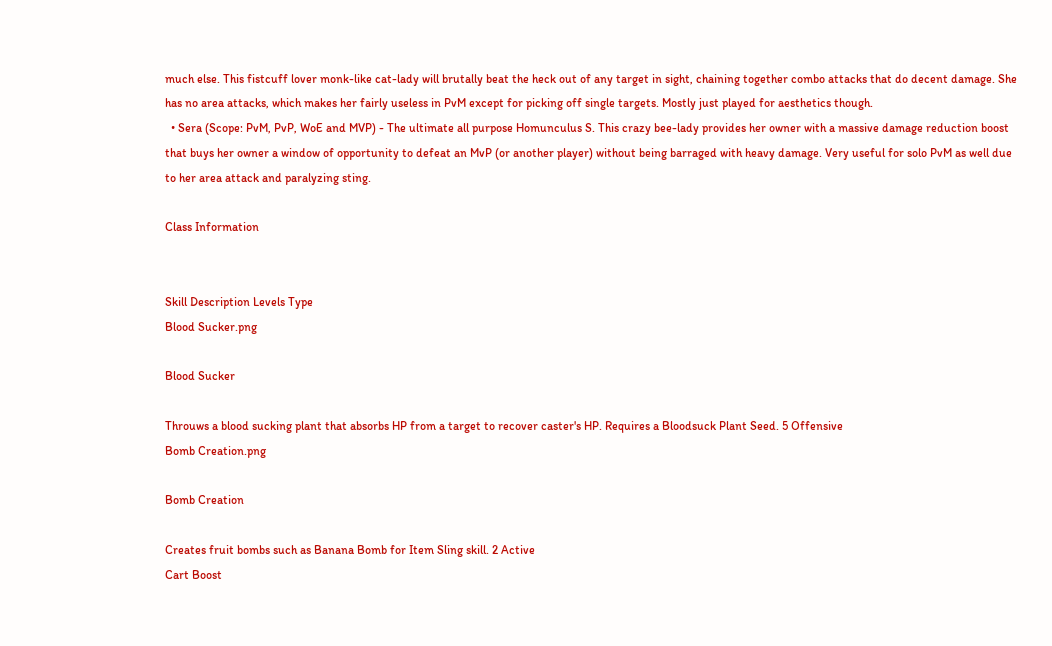much else. This fistcuff lover monk-like cat-lady will brutally beat the heck out of any target in sight, chaining together combo attacks that do decent damage. She has no area attacks, which makes her fairly useless in PvM except for picking off single targets. Mostly just played for aesthetics though.
  • Sera (Scope: PvM, PvP, WoE and MVP) - The ultimate all purpose Homunculus S. This crazy bee-lady provides her owner with a massive damage reduction boost that buys her owner a window of opportunity to defeat an MvP (or another player) without being barraged with heavy damage. Very useful for solo PvM as well due to her area attack and paralyzing sting.

Class Information


Skill Description Levels Type
Blood Sucker.png

Blood Sucker

Throuws a blood sucking plant that absorbs HP from a target to recover caster's HP. Requires a Bloodsuck Plant Seed. 5 Offensive
Bomb Creation.png

Bomb Creation

Creates fruit bombs such as Banana Bomb for Item Sling skill. 2 Active
Cart Boost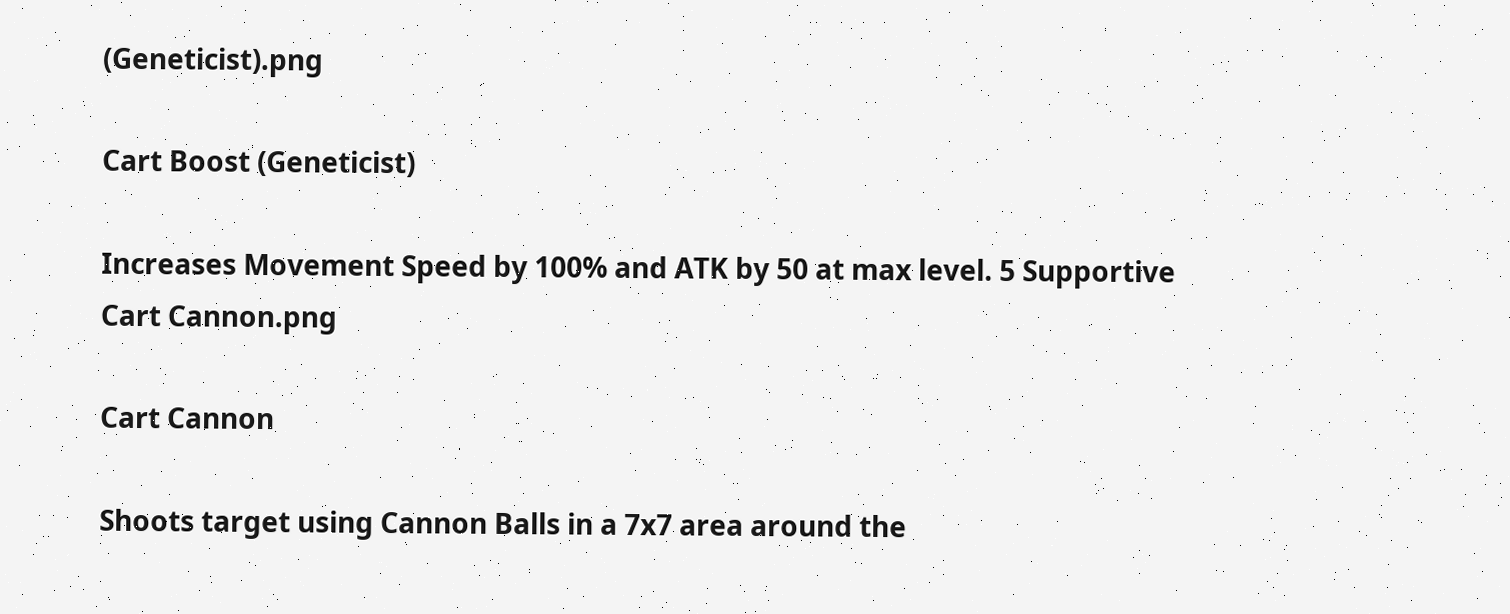(Geneticist).png

Cart Boost (Geneticist)

Increases Movement Speed by 100% and ATK by 50 at max level. 5 Supportive
Cart Cannon.png

Cart Cannon

Shoots target using Cannon Balls in a 7x7 area around the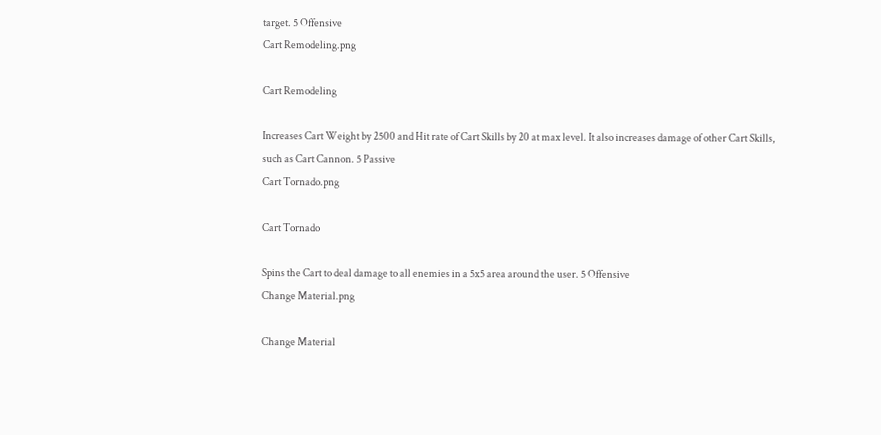target. 5 Offensive
Cart Remodeling.png

Cart Remodeling

Increases Cart Weight by 2500 and Hit rate of Cart Skills by 20 at max level. It also increases damage of other Cart Skills, such as Cart Cannon. 5 Passive
Cart Tornado.png

Cart Tornado

Spins the Cart to deal damage to all enemies in a 5x5 area around the user. 5 Offensive
Change Material.png

Change Material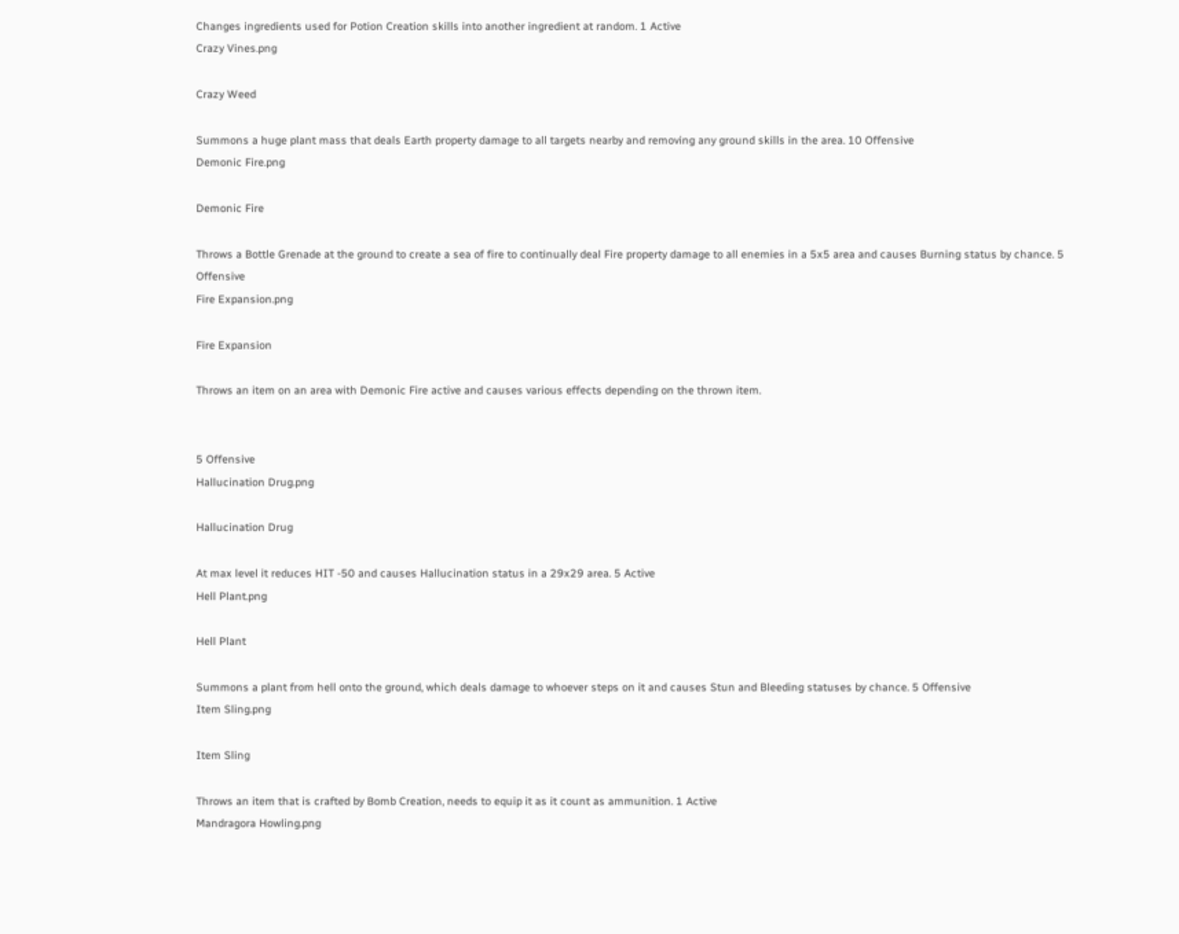Changes ingredients used for Potion Creation skills into another ingredient at random. 1 Active
Crazy Vines.png

Crazy Weed

Summons a huge plant mass that deals Earth property damage to all targets nearby and removing any ground skills in the area. 10 Offensive
Demonic Fire.png

Demonic Fire

Throws a Bottle Grenade at the ground to create a sea of fire to continually deal Fire property damage to all enemies in a 5x5 area and causes Burning status by chance. 5 Offensive
Fire Expansion.png

Fire Expansion

Throws an item on an area with Demonic Fire active and causes various effects depending on the thrown item.


5 Offensive
Hallucination Drug.png

Hallucination Drug

At max level it reduces HIT -50 and causes Hallucination status in a 29x29 area. 5 Active
Hell Plant.png

Hell Plant

Summons a plant from hell onto the ground, which deals damage to whoever steps on it and causes Stun and Bleeding statuses by chance. 5 Offensive
Item Sling.png

Item Sling

Throws an item that is crafted by Bomb Creation, needs to equip it as it count as ammunition. 1 Active
Mandragora Howling.png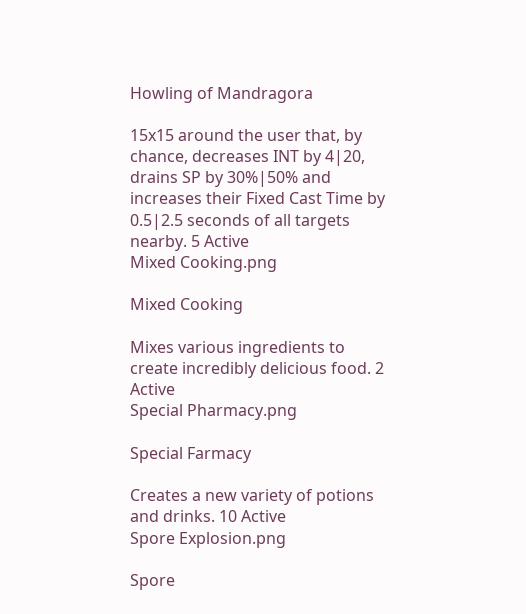Howling of Mandragora

15x15 around the user that, by chance, decreases INT by 4|20, drains SP by 30%|50% and increases their Fixed Cast Time by 0.5|2.5 seconds of all targets nearby. 5 Active
Mixed Cooking.png

Mixed Cooking

Mixes various ingredients to create incredibly delicious food. 2 Active
Special Pharmacy.png

Special Farmacy

Creates a new variety of potions and drinks. 10 Active
Spore Explosion.png

Spore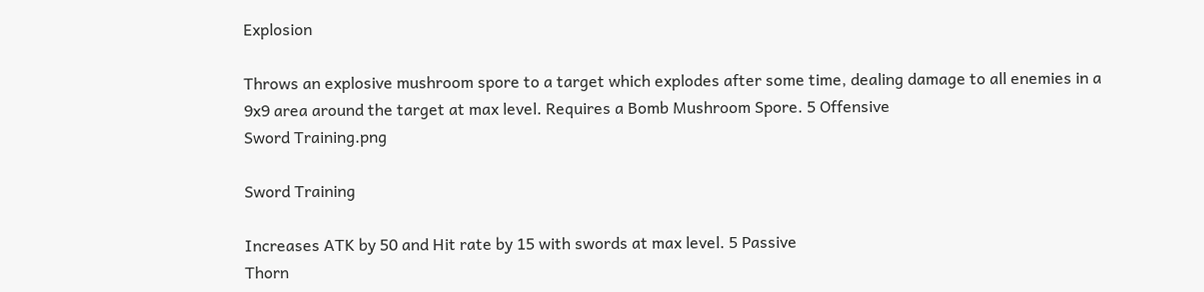Explosion

Throws an explosive mushroom spore to a target which explodes after some time, dealing damage to all enemies in a 9x9 area around the target at max level. Requires a Bomb Mushroom Spore. 5 Offensive
Sword Training.png

Sword Training

Increases ATK by 50 and Hit rate by 15 with swords at max level. 5 Passive
Thorn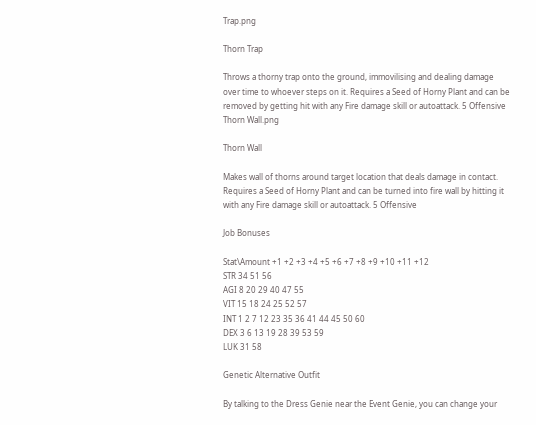Trap.png

Thorn Trap

Throws a thorny trap onto the ground, immovilising and dealing damage over time to whoever steps on it. Requires a Seed of Horny Plant and can be removed by getting hit with any Fire damage skill or autoattack. 5 Offensive
Thorn Wall.png

Thorn Wall

Makes wall of thorns around target location that deals damage in contact. Requires a Seed of Horny Plant and can be turned into fire wall by hitting it with any Fire damage skill or autoattack. 5 Offensive

Job Bonuses

Stat\Amount +1 +2 +3 +4 +5 +6 +7 +8 +9 +10 +11 +12
STR 34 51 56
AGI 8 20 29 40 47 55
VIT 15 18 24 25 52 57
INT 1 2 7 12 23 35 36 41 44 45 50 60
DEX 3 6 13 19 28 39 53 59
LUK 31 58

Genetic Alternative Outfit

By talking to the Dress Genie near the Event Genie, you can change your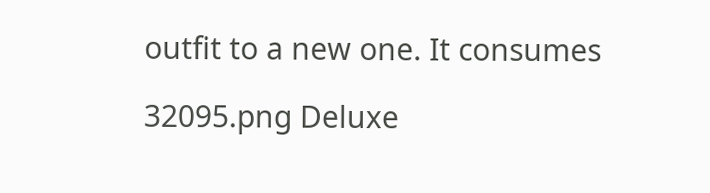outfit to a new one. It consumes

32095.png Deluxe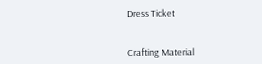Dress Ticket


Crafting Material